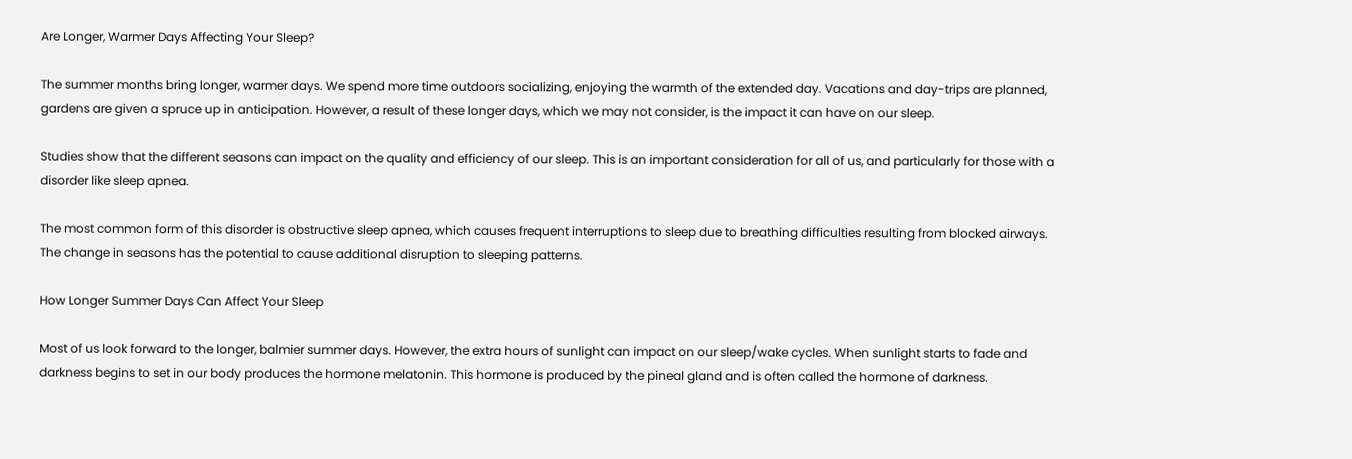Are Longer, Warmer Days Affecting Your Sleep?

The summer months bring longer, warmer days. We spend more time outdoors socializing, enjoying the warmth of the extended day. Vacations and day-trips are planned, gardens are given a spruce up in anticipation. However, a result of these longer days, which we may not consider, is the impact it can have on our sleep.

Studies show that the different seasons can impact on the quality and efficiency of our sleep. This is an important consideration for all of us, and particularly for those with a disorder like sleep apnea.

The most common form of this disorder is obstructive sleep apnea, which causes frequent interruptions to sleep due to breathing difficulties resulting from blocked airways. The change in seasons has the potential to cause additional disruption to sleeping patterns.

How Longer Summer Days Can Affect Your Sleep

Most of us look forward to the longer, balmier summer days. However, the extra hours of sunlight can impact on our sleep/wake cycles. When sunlight starts to fade and darkness begins to set in our body produces the hormone melatonin. This hormone is produced by the pineal gland and is often called the hormone of darkness.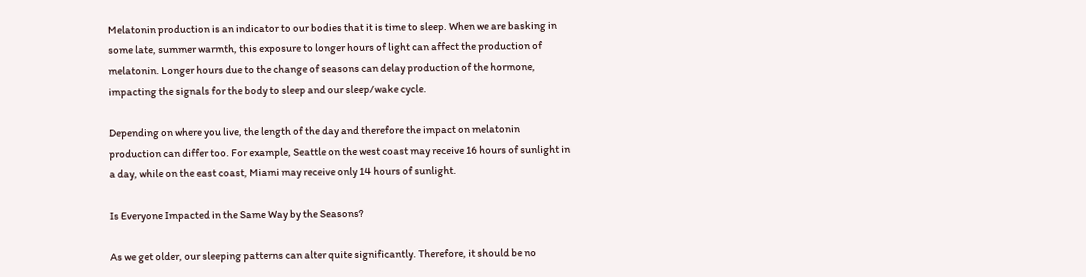Melatonin production is an indicator to our bodies that it is time to sleep. When we are basking in some late, summer warmth, this exposure to longer hours of light can affect the production of melatonin. Longer hours due to the change of seasons can delay production of the hormone, impacting the signals for the body to sleep and our sleep/wake cycle.

Depending on where you live, the length of the day and therefore the impact on melatonin production can differ too. For example, Seattle on the west coast may receive 16 hours of sunlight in a day, while on the east coast, Miami may receive only 14 hours of sunlight.

Is Everyone Impacted in the Same Way by the Seasons?

As we get older, our sleeping patterns can alter quite significantly. Therefore, it should be no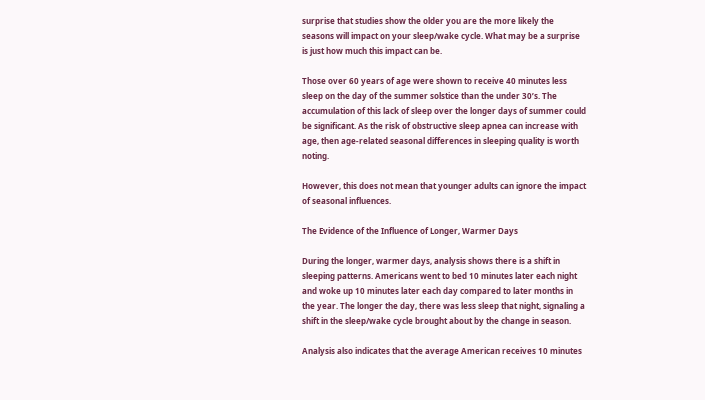surprise that studies show the older you are the more likely the seasons will impact on your sleep/wake cycle. What may be a surprise is just how much this impact can be.

Those over 60 years of age were shown to receive 40 minutes less sleep on the day of the summer solstice than the under 30’s. The accumulation of this lack of sleep over the longer days of summer could be significant. As the risk of obstructive sleep apnea can increase with age, then age-related seasonal differences in sleeping quality is worth noting.

However, this does not mean that younger adults can ignore the impact of seasonal influences.

The Evidence of the Influence of Longer, Warmer Days

During the longer, warmer days, analysis shows there is a shift in sleeping patterns. Americans went to bed 10 minutes later each night and woke up 10 minutes later each day compared to later months in the year. The longer the day, there was less sleep that night, signaling a shift in the sleep/wake cycle brought about by the change in season.

Analysis also indicates that the average American receives 10 minutes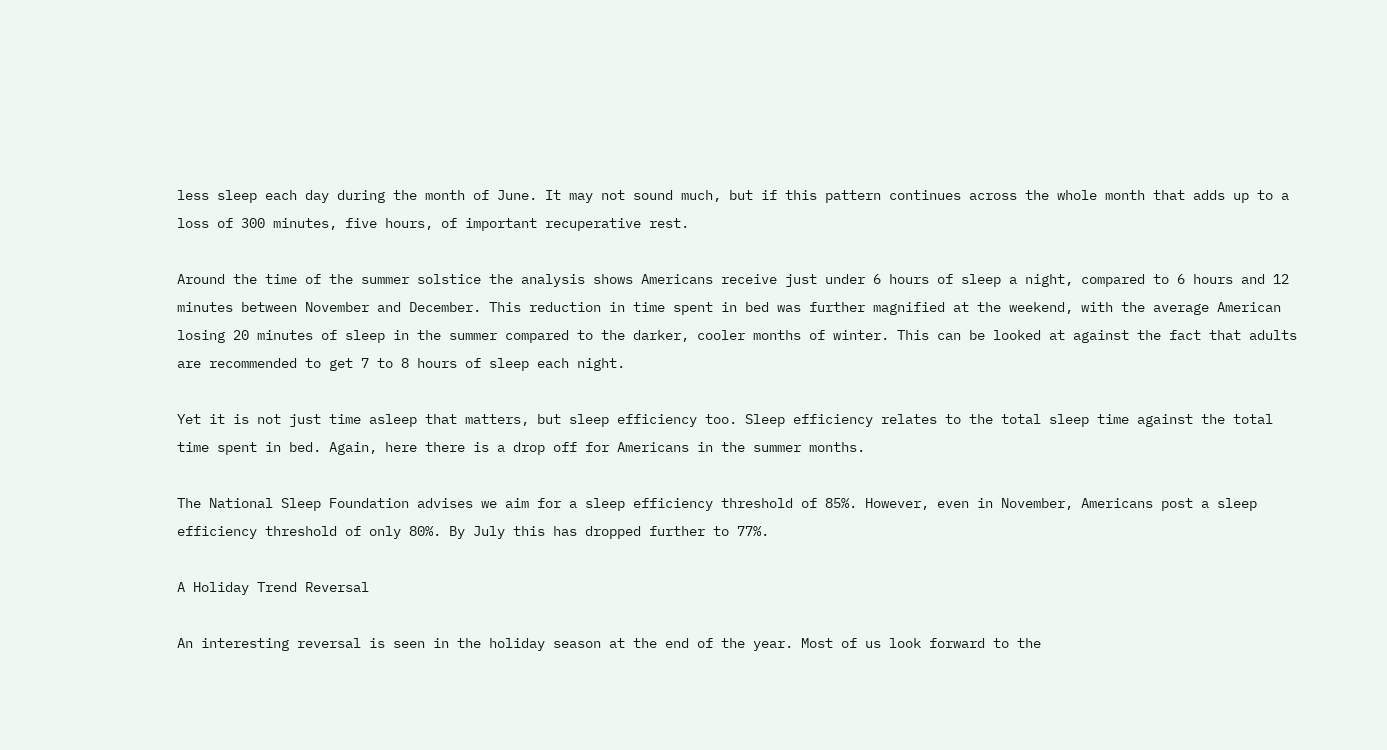less sleep each day during the month of June. It may not sound much, but if this pattern continues across the whole month that adds up to a loss of 300 minutes, five hours, of important recuperative rest.

Around the time of the summer solstice the analysis shows Americans receive just under 6 hours of sleep a night, compared to 6 hours and 12 minutes between November and December. This reduction in time spent in bed was further magnified at the weekend, with the average American losing 20 minutes of sleep in the summer compared to the darker, cooler months of winter. This can be looked at against the fact that adults are recommended to get 7 to 8 hours of sleep each night.

Yet it is not just time asleep that matters, but sleep efficiency too. Sleep efficiency relates to the total sleep time against the total time spent in bed. Again, here there is a drop off for Americans in the summer months.

The National Sleep Foundation advises we aim for a sleep efficiency threshold of 85%. However, even in November, Americans post a sleep efficiency threshold of only 80%. By July this has dropped further to 77%.

A Holiday Trend Reversal

An interesting reversal is seen in the holiday season at the end of the year. Most of us look forward to the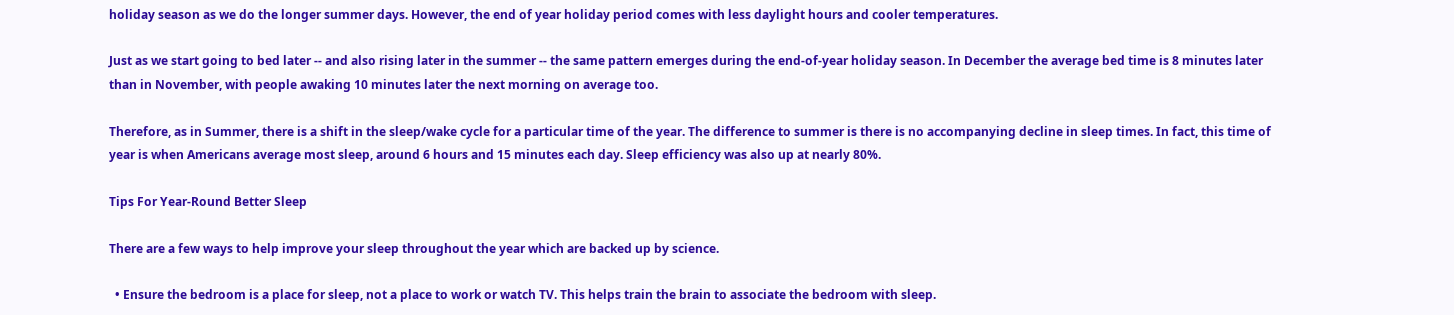holiday season as we do the longer summer days. However, the end of year holiday period comes with less daylight hours and cooler temperatures.

Just as we start going to bed later -- and also rising later in the summer -- the same pattern emerges during the end-of-year holiday season. In December the average bed time is 8 minutes later than in November, with people awaking 10 minutes later the next morning on average too.

Therefore, as in Summer, there is a shift in the sleep/wake cycle for a particular time of the year. The difference to summer is there is no accompanying decline in sleep times. In fact, this time of year is when Americans average most sleep, around 6 hours and 15 minutes each day. Sleep efficiency was also up at nearly 80%.

Tips For Year-Round Better Sleep

There are a few ways to help improve your sleep throughout the year which are backed up by science.

  • Ensure the bedroom is a place for sleep, not a place to work or watch TV. This helps train the brain to associate the bedroom with sleep.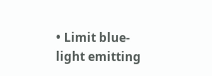• Limit blue-light emitting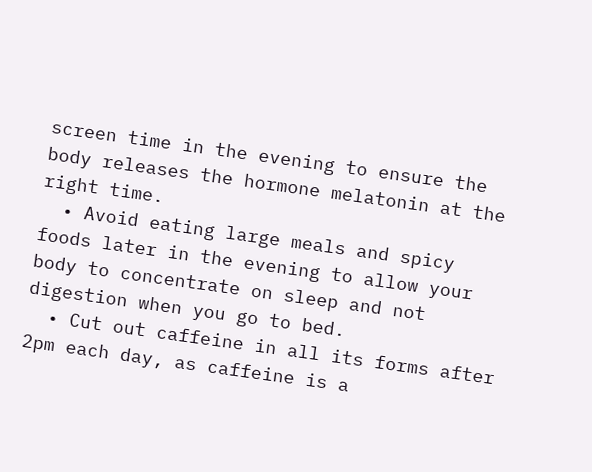screen time in the evening to ensure the body releases the hormone melatonin at the right time.
  • Avoid eating large meals and spicy foods later in the evening to allow your body to concentrate on sleep and not digestion when you go to bed.
  • Cut out caffeine in all its forms after 2pm each day, as caffeine is a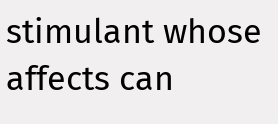stimulant whose affects can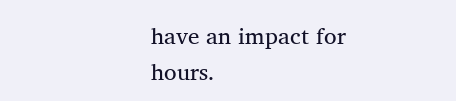have an impact for hours.